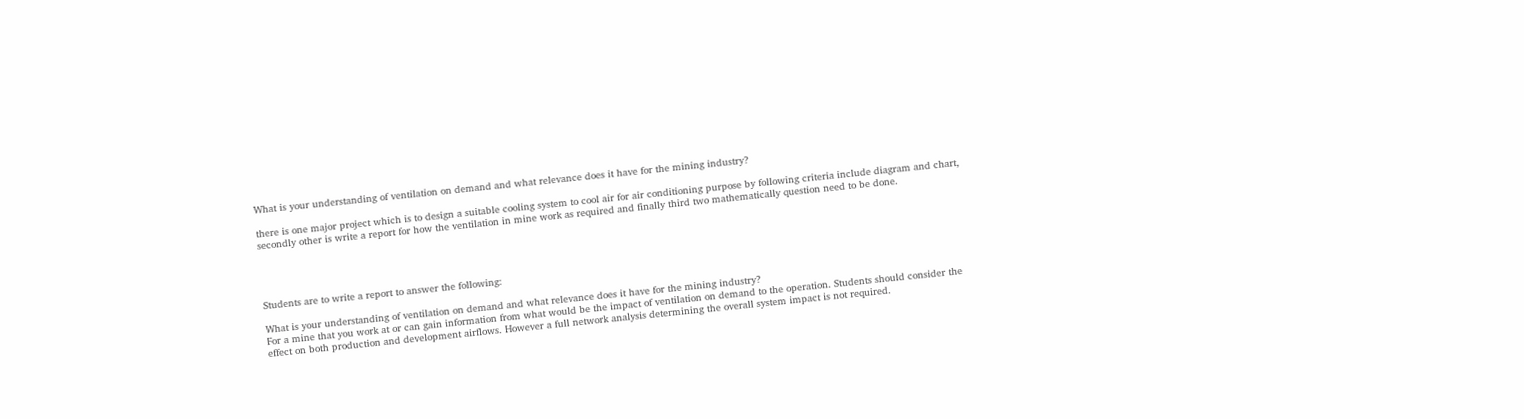What is your understanding of ventilation on demand and what relevance does it have for the mining industry?

there is one major project which is to design a suitable cooling system to cool air for air conditioning purpose by following criteria include diagram and chart, secondly other is write a report for how the ventilation in mine work as required and finally third two mathematically question need to be done.




Students are to write a report to answer the following:

What is your understanding of ventilation on demand and what relevance does it have for the mining industry?
For a mine that you work at or can gain information from what would be the impact of ventilation on demand to the operation. Students should consider the effect on both production and development airflows. However a full network analysis determining the overall system impact is not required.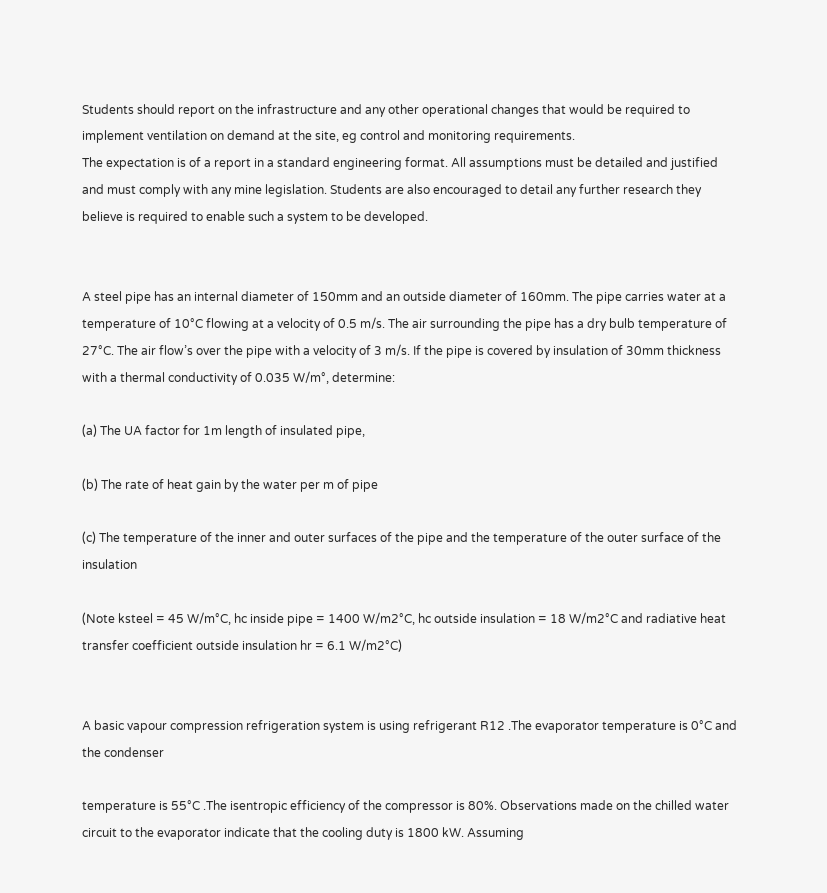Students should report on the infrastructure and any other operational changes that would be required to implement ventilation on demand at the site, eg control and monitoring requirements.
The expectation is of a report in a standard engineering format. All assumptions must be detailed and justified and must comply with any mine legislation. Students are also encouraged to detail any further research they believe is required to enable such a system to be developed.


A steel pipe has an internal diameter of 150mm and an outside diameter of 160mm. The pipe carries water at a temperature of 10°C flowing at a velocity of 0.5 m/s. The air surrounding the pipe has a dry bulb temperature of 27°C. The air flow’s over the pipe with a velocity of 3 m/s. If the pipe is covered by insulation of 30mm thickness with a thermal conductivity of 0.035 W/m°, determine:

(a) The UA factor for 1m length of insulated pipe,

(b) The rate of heat gain by the water per m of pipe

(c) The temperature of the inner and outer surfaces of the pipe and the temperature of the outer surface of the insulation

(Note ksteel = 45 W/m°C, hc inside pipe = 1400 W/m2°C, hc outside insulation = 18 W/m2°C and radiative heat transfer coefficient outside insulation hr = 6.1 W/m2°C)


A basic vapour compression refrigeration system is using refrigerant R12 .The evaporator temperature is 0°C and the condenser

temperature is 55°C .The isentropic efficiency of the compressor is 80%. Observations made on the chilled water circuit to the evaporator indicate that the cooling duty is 1800 kW. Assuming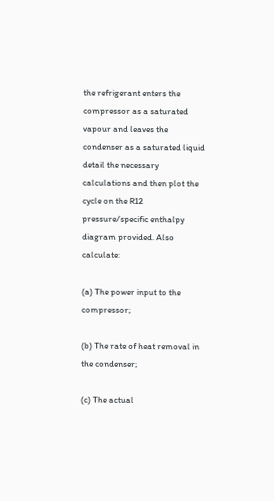the refrigerant enters the compressor as a saturated vapour and leaves the condenser as a saturated liquid detail the necessary calculations and then plot the cycle on the R12 pressure/specific enthalpy diagram provided. Also calculate:

(a) The power input to the compressor;

(b) The rate of heat removal in the condenser;

(c) The actual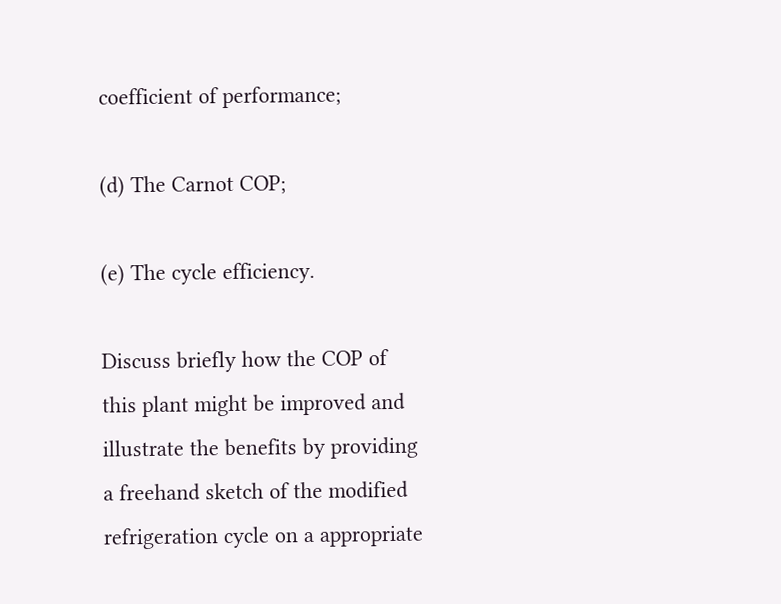coefficient of performance;

(d) The Carnot COP;

(e) The cycle efficiency.

Discuss briefly how the COP of this plant might be improved and illustrate the benefits by providing a freehand sketch of the modified refrigeration cycle on a appropriate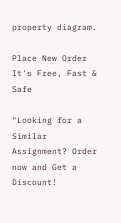property diagram.

Place New Order
It's Free, Fast & Safe

"Looking for a Similar Assignment? Order now and Get a Discount!